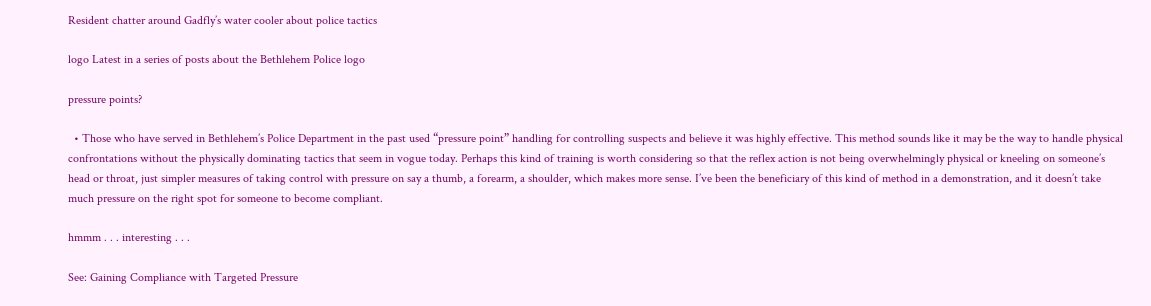Resident chatter around Gadfly’s water cooler about police tactics

logo Latest in a series of posts about the Bethlehem Police logo

pressure points?

  • Those who have served in Bethlehem’s Police Department in the past used “pressure point” handling for controlling suspects and believe it was highly effective. This method sounds like it may be the way to handle physical confrontations without the physically dominating tactics that seem in vogue today. Perhaps this kind of training is worth considering so that the reflex action is not being overwhelmingly physical or kneeling on someone’s head or throat, just simpler measures of taking control with pressure on say a thumb, a forearm, a shoulder, which makes more sense. I’ve been the beneficiary of this kind of method in a demonstration, and it doesn’t take much pressure on the right spot for someone to become compliant.

hmmm . . . interesting . . .

See: Gaining Compliance with Targeted Pressure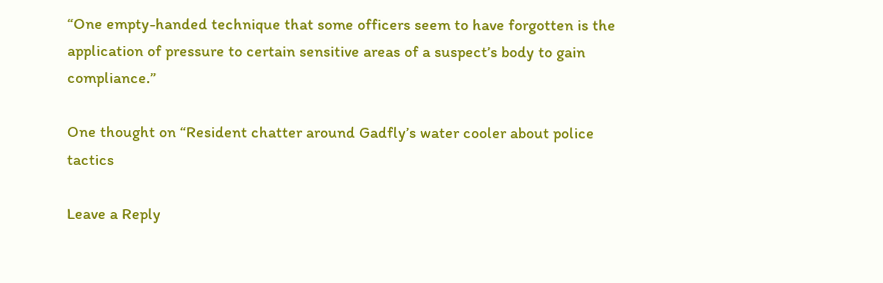“One empty-handed technique that some officers seem to have forgotten is the application of pressure to certain sensitive areas of a suspect’s body to gain compliance.”

One thought on “Resident chatter around Gadfly’s water cooler about police tactics

Leave a Reply